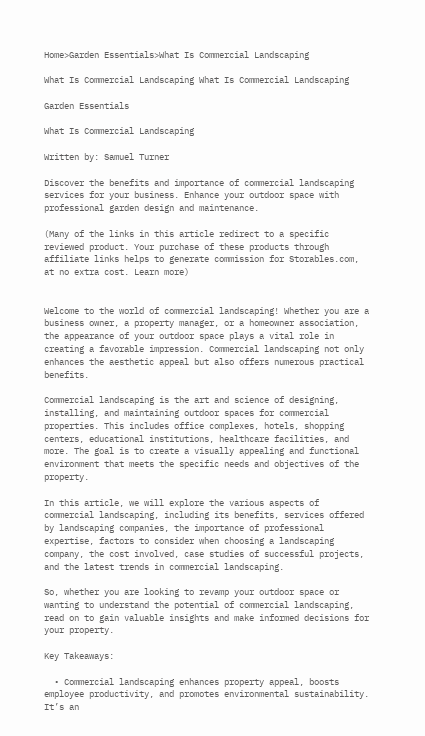Home>Garden Essentials>What Is Commercial Landscaping

What Is Commercial Landscaping What Is Commercial Landscaping

Garden Essentials

What Is Commercial Landscaping

Written by: Samuel Turner

Discover the benefits and importance of commercial landscaping services for your business. Enhance your outdoor space with professional garden design and maintenance.

(Many of the links in this article redirect to a specific reviewed product. Your purchase of these products through affiliate links helps to generate commission for Storables.com, at no extra cost. Learn more)


Welcome to the world of commercial landscaping! Whether you are a business owner, a property manager, or a homeowner association, the appearance of your outdoor space plays a vital role in creating a favorable impression. Commercial landscaping not only enhances the aesthetic appeal but also offers numerous practical benefits.

Commercial landscaping is the art and science of designing, installing, and maintaining outdoor spaces for commercial properties. This includes office complexes, hotels, shopping centers, educational institutions, healthcare facilities, and more. The goal is to create a visually appealing and functional environment that meets the specific needs and objectives of the property.

In this article, we will explore the various aspects of commercial landscaping, including its benefits, services offered by landscaping companies, the importance of professional expertise, factors to consider when choosing a landscaping company, the cost involved, case studies of successful projects, and the latest trends in commercial landscaping.

So, whether you are looking to revamp your outdoor space or wanting to understand the potential of commercial landscaping, read on to gain valuable insights and make informed decisions for your property.

Key Takeaways:

  • Commercial landscaping enhances property appeal, boosts employee productivity, and promotes environmental sustainability. It’s an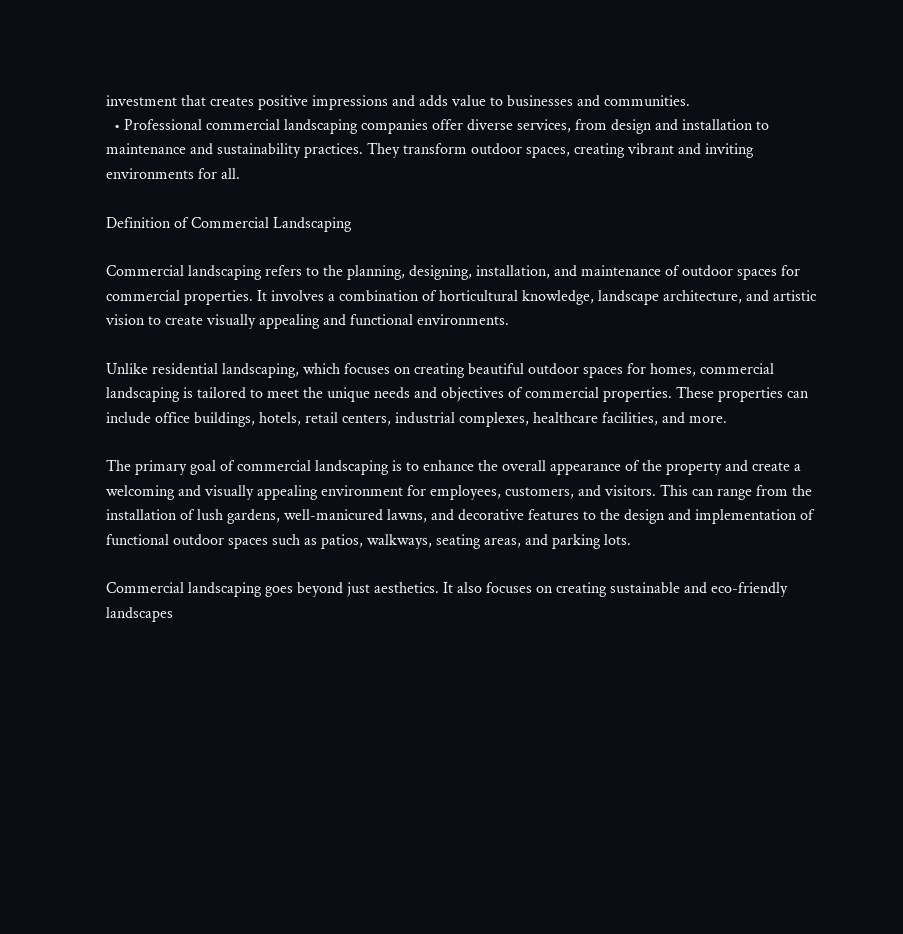investment that creates positive impressions and adds value to businesses and communities.
  • Professional commercial landscaping companies offer diverse services, from design and installation to maintenance and sustainability practices. They transform outdoor spaces, creating vibrant and inviting environments for all.

Definition of Commercial Landscaping

Commercial landscaping refers to the planning, designing, installation, and maintenance of outdoor spaces for commercial properties. It involves a combination of horticultural knowledge, landscape architecture, and artistic vision to create visually appealing and functional environments.

Unlike residential landscaping, which focuses on creating beautiful outdoor spaces for homes, commercial landscaping is tailored to meet the unique needs and objectives of commercial properties. These properties can include office buildings, hotels, retail centers, industrial complexes, healthcare facilities, and more.

The primary goal of commercial landscaping is to enhance the overall appearance of the property and create a welcoming and visually appealing environment for employees, customers, and visitors. This can range from the installation of lush gardens, well-manicured lawns, and decorative features to the design and implementation of functional outdoor spaces such as patios, walkways, seating areas, and parking lots.

Commercial landscaping goes beyond just aesthetics. It also focuses on creating sustainable and eco-friendly landscapes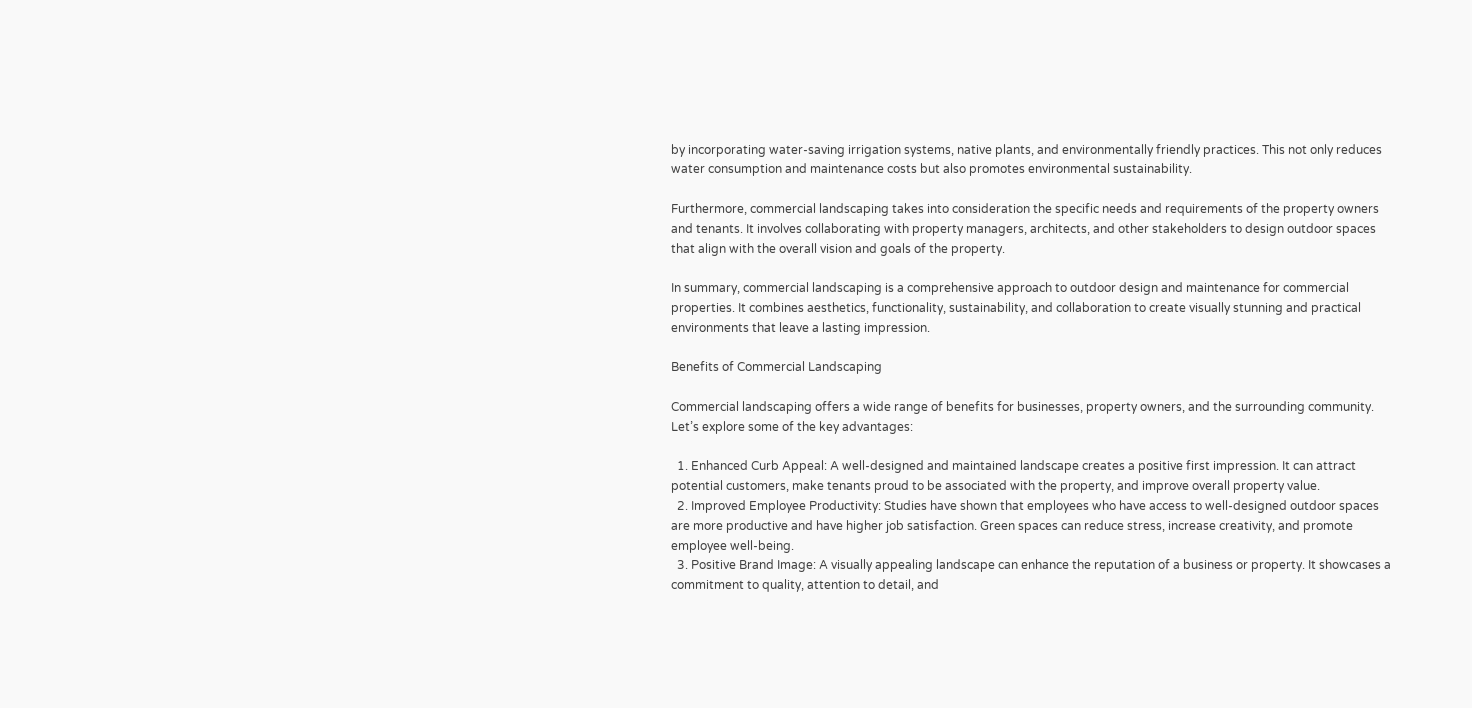by incorporating water-saving irrigation systems, native plants, and environmentally friendly practices. This not only reduces water consumption and maintenance costs but also promotes environmental sustainability.

Furthermore, commercial landscaping takes into consideration the specific needs and requirements of the property owners and tenants. It involves collaborating with property managers, architects, and other stakeholders to design outdoor spaces that align with the overall vision and goals of the property.

In summary, commercial landscaping is a comprehensive approach to outdoor design and maintenance for commercial properties. It combines aesthetics, functionality, sustainability, and collaboration to create visually stunning and practical environments that leave a lasting impression.

Benefits of Commercial Landscaping

Commercial landscaping offers a wide range of benefits for businesses, property owners, and the surrounding community. Let’s explore some of the key advantages:

  1. Enhanced Curb Appeal: A well-designed and maintained landscape creates a positive first impression. It can attract potential customers, make tenants proud to be associated with the property, and improve overall property value.
  2. Improved Employee Productivity: Studies have shown that employees who have access to well-designed outdoor spaces are more productive and have higher job satisfaction. Green spaces can reduce stress, increase creativity, and promote employee well-being.
  3. Positive Brand Image: A visually appealing landscape can enhance the reputation of a business or property. It showcases a commitment to quality, attention to detail, and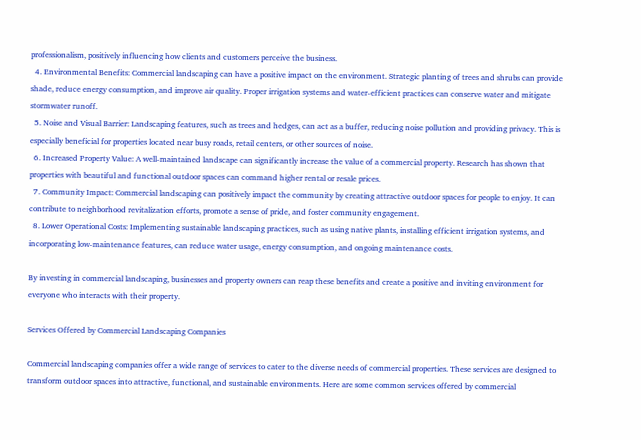professionalism, positively influencing how clients and customers perceive the business.
  4. Environmental Benefits: Commercial landscaping can have a positive impact on the environment. Strategic planting of trees and shrubs can provide shade, reduce energy consumption, and improve air quality. Proper irrigation systems and water-efficient practices can conserve water and mitigate stormwater runoff.
  5. Noise and Visual Barrier: Landscaping features, such as trees and hedges, can act as a buffer, reducing noise pollution and providing privacy. This is especially beneficial for properties located near busy roads, retail centers, or other sources of noise.
  6. Increased Property Value: A well-maintained landscape can significantly increase the value of a commercial property. Research has shown that properties with beautiful and functional outdoor spaces can command higher rental or resale prices.
  7. Community Impact: Commercial landscaping can positively impact the community by creating attractive outdoor spaces for people to enjoy. It can contribute to neighborhood revitalization efforts, promote a sense of pride, and foster community engagement.
  8. Lower Operational Costs: Implementing sustainable landscaping practices, such as using native plants, installing efficient irrigation systems, and incorporating low-maintenance features, can reduce water usage, energy consumption, and ongoing maintenance costs.

By investing in commercial landscaping, businesses and property owners can reap these benefits and create a positive and inviting environment for everyone who interacts with their property.

Services Offered by Commercial Landscaping Companies

Commercial landscaping companies offer a wide range of services to cater to the diverse needs of commercial properties. These services are designed to transform outdoor spaces into attractive, functional, and sustainable environments. Here are some common services offered by commercial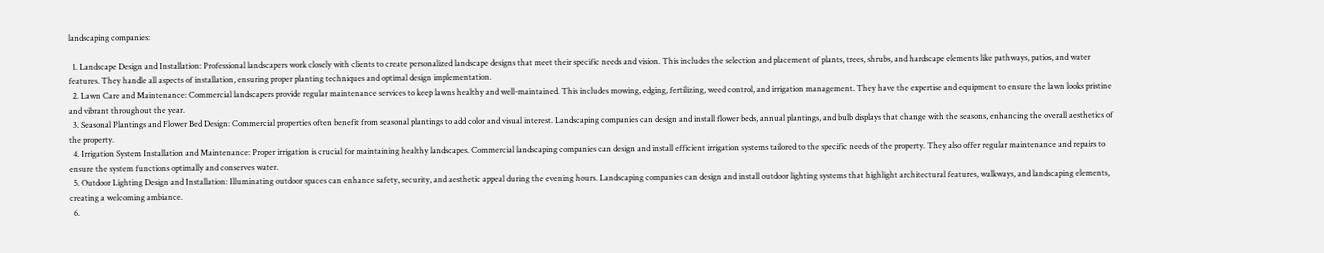landscaping companies:

  1. Landscape Design and Installation: Professional landscapers work closely with clients to create personalized landscape designs that meet their specific needs and vision. This includes the selection and placement of plants, trees, shrubs, and hardscape elements like pathways, patios, and water features. They handle all aspects of installation, ensuring proper planting techniques and optimal design implementation.
  2. Lawn Care and Maintenance: Commercial landscapers provide regular maintenance services to keep lawns healthy and well-maintained. This includes mowing, edging, fertilizing, weed control, and irrigation management. They have the expertise and equipment to ensure the lawn looks pristine and vibrant throughout the year.
  3. Seasonal Plantings and Flower Bed Design: Commercial properties often benefit from seasonal plantings to add color and visual interest. Landscaping companies can design and install flower beds, annual plantings, and bulb displays that change with the seasons, enhancing the overall aesthetics of the property.
  4. Irrigation System Installation and Maintenance: Proper irrigation is crucial for maintaining healthy landscapes. Commercial landscaping companies can design and install efficient irrigation systems tailored to the specific needs of the property. They also offer regular maintenance and repairs to ensure the system functions optimally and conserves water.
  5. Outdoor Lighting Design and Installation: Illuminating outdoor spaces can enhance safety, security, and aesthetic appeal during the evening hours. Landscaping companies can design and install outdoor lighting systems that highlight architectural features, walkways, and landscaping elements, creating a welcoming ambiance.
  6.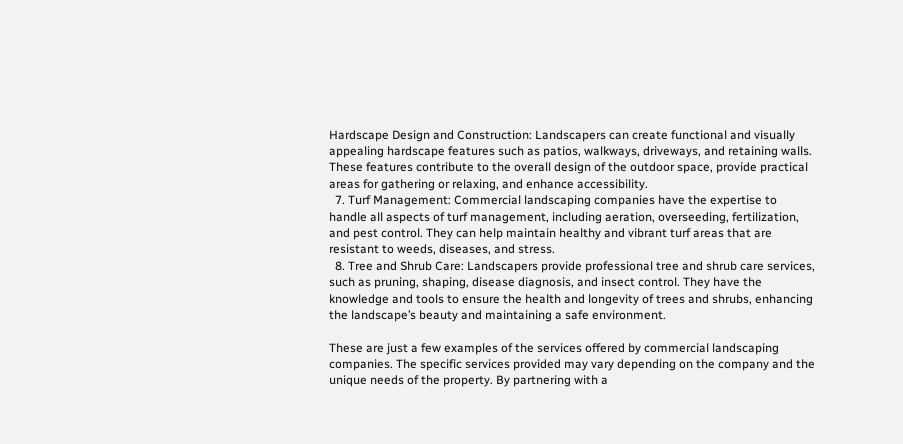Hardscape Design and Construction: Landscapers can create functional and visually appealing hardscape features such as patios, walkways, driveways, and retaining walls. These features contribute to the overall design of the outdoor space, provide practical areas for gathering or relaxing, and enhance accessibility.
  7. Turf Management: Commercial landscaping companies have the expertise to handle all aspects of turf management, including aeration, overseeding, fertilization, and pest control. They can help maintain healthy and vibrant turf areas that are resistant to weeds, diseases, and stress.
  8. Tree and Shrub Care: Landscapers provide professional tree and shrub care services, such as pruning, shaping, disease diagnosis, and insect control. They have the knowledge and tools to ensure the health and longevity of trees and shrubs, enhancing the landscape’s beauty and maintaining a safe environment.

These are just a few examples of the services offered by commercial landscaping companies. The specific services provided may vary depending on the company and the unique needs of the property. By partnering with a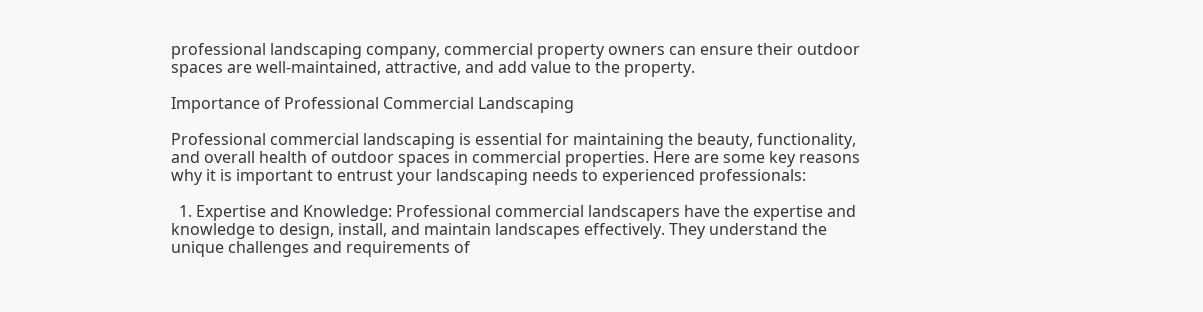professional landscaping company, commercial property owners can ensure their outdoor spaces are well-maintained, attractive, and add value to the property.

Importance of Professional Commercial Landscaping

Professional commercial landscaping is essential for maintaining the beauty, functionality, and overall health of outdoor spaces in commercial properties. Here are some key reasons why it is important to entrust your landscaping needs to experienced professionals:

  1. Expertise and Knowledge: Professional commercial landscapers have the expertise and knowledge to design, install, and maintain landscapes effectively. They understand the unique challenges and requirements of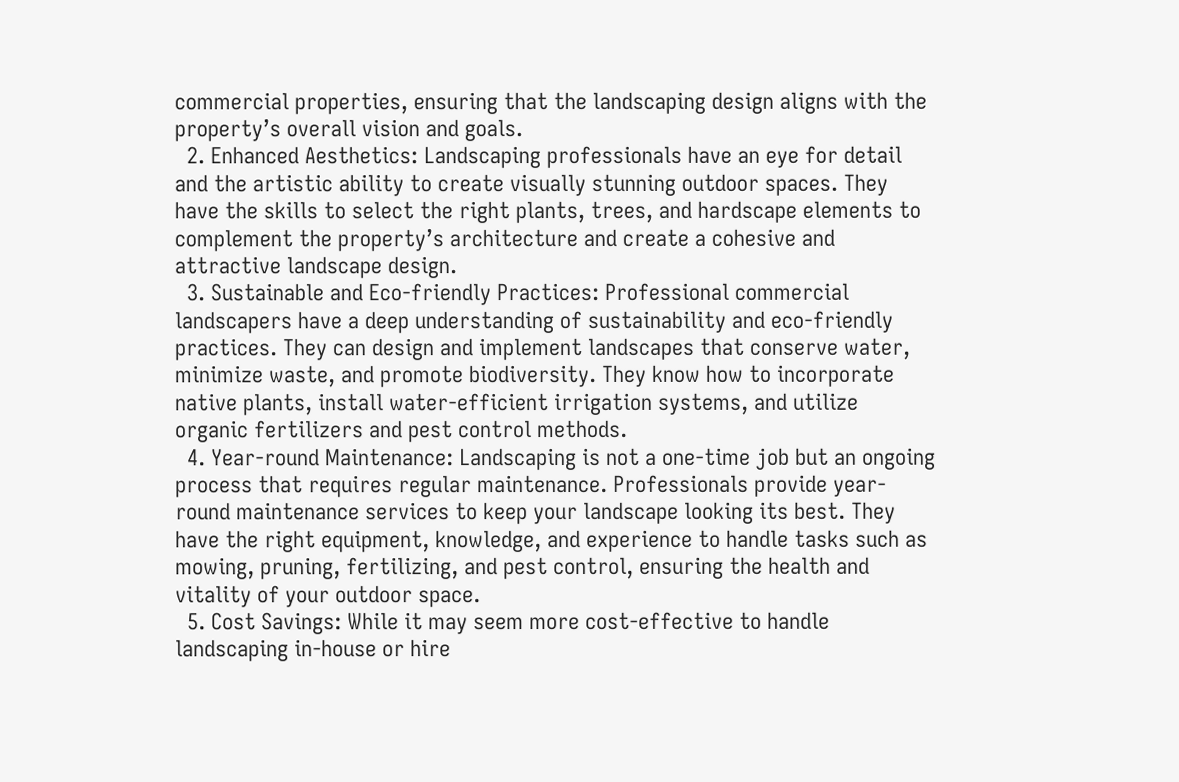commercial properties, ensuring that the landscaping design aligns with the property’s overall vision and goals.
  2. Enhanced Aesthetics: Landscaping professionals have an eye for detail and the artistic ability to create visually stunning outdoor spaces. They have the skills to select the right plants, trees, and hardscape elements to complement the property’s architecture and create a cohesive and attractive landscape design.
  3. Sustainable and Eco-friendly Practices: Professional commercial landscapers have a deep understanding of sustainability and eco-friendly practices. They can design and implement landscapes that conserve water, minimize waste, and promote biodiversity. They know how to incorporate native plants, install water-efficient irrigation systems, and utilize organic fertilizers and pest control methods.
  4. Year-round Maintenance: Landscaping is not a one-time job but an ongoing process that requires regular maintenance. Professionals provide year-round maintenance services to keep your landscape looking its best. They have the right equipment, knowledge, and experience to handle tasks such as mowing, pruning, fertilizing, and pest control, ensuring the health and vitality of your outdoor space.
  5. Cost Savings: While it may seem more cost-effective to handle landscaping in-house or hire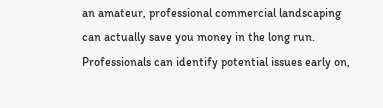an amateur, professional commercial landscaping can actually save you money in the long run. Professionals can identify potential issues early on,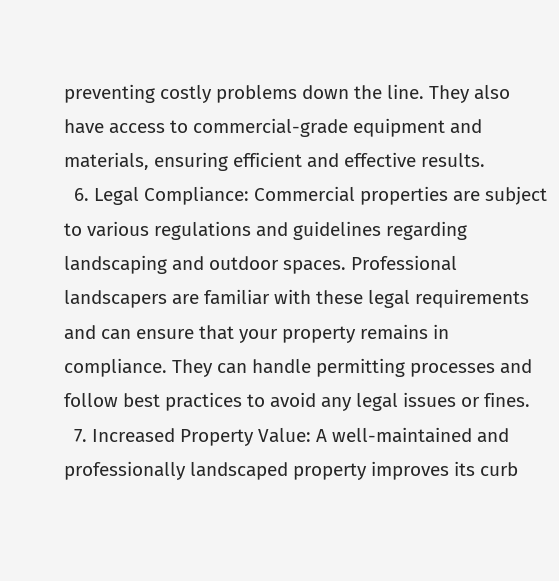preventing costly problems down the line. They also have access to commercial-grade equipment and materials, ensuring efficient and effective results.
  6. Legal Compliance: Commercial properties are subject to various regulations and guidelines regarding landscaping and outdoor spaces. Professional landscapers are familiar with these legal requirements and can ensure that your property remains in compliance. They can handle permitting processes and follow best practices to avoid any legal issues or fines.
  7. Increased Property Value: A well-maintained and professionally landscaped property improves its curb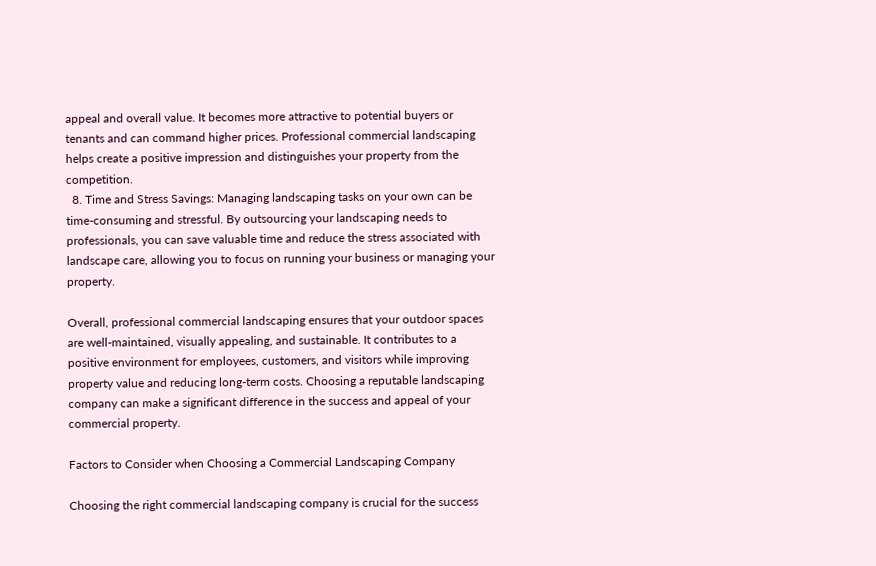appeal and overall value. It becomes more attractive to potential buyers or tenants and can command higher prices. Professional commercial landscaping helps create a positive impression and distinguishes your property from the competition.
  8. Time and Stress Savings: Managing landscaping tasks on your own can be time-consuming and stressful. By outsourcing your landscaping needs to professionals, you can save valuable time and reduce the stress associated with landscape care, allowing you to focus on running your business or managing your property.

Overall, professional commercial landscaping ensures that your outdoor spaces are well-maintained, visually appealing, and sustainable. It contributes to a positive environment for employees, customers, and visitors while improving property value and reducing long-term costs. Choosing a reputable landscaping company can make a significant difference in the success and appeal of your commercial property.

Factors to Consider when Choosing a Commercial Landscaping Company

Choosing the right commercial landscaping company is crucial for the success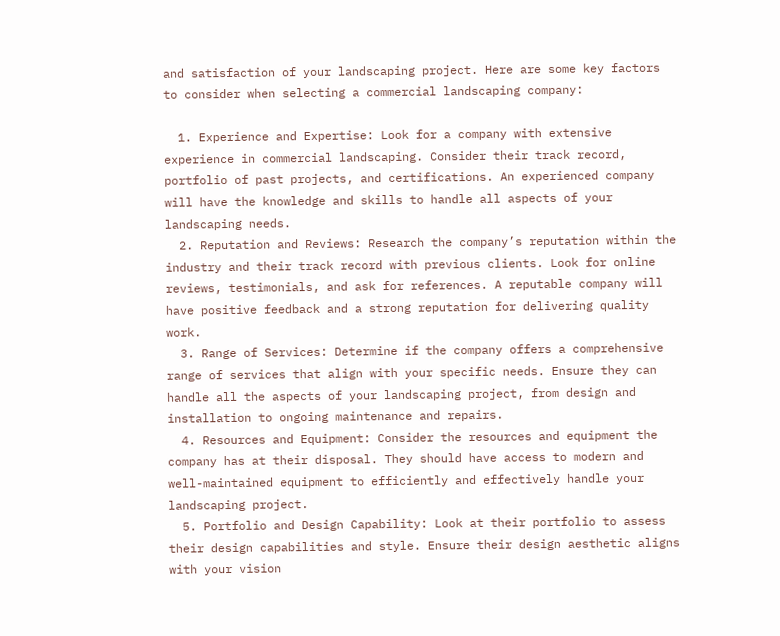and satisfaction of your landscaping project. Here are some key factors to consider when selecting a commercial landscaping company:

  1. Experience and Expertise: Look for a company with extensive experience in commercial landscaping. Consider their track record, portfolio of past projects, and certifications. An experienced company will have the knowledge and skills to handle all aspects of your landscaping needs.
  2. Reputation and Reviews: Research the company’s reputation within the industry and their track record with previous clients. Look for online reviews, testimonials, and ask for references. A reputable company will have positive feedback and a strong reputation for delivering quality work.
  3. Range of Services: Determine if the company offers a comprehensive range of services that align with your specific needs. Ensure they can handle all the aspects of your landscaping project, from design and installation to ongoing maintenance and repairs.
  4. Resources and Equipment: Consider the resources and equipment the company has at their disposal. They should have access to modern and well-maintained equipment to efficiently and effectively handle your landscaping project.
  5. Portfolio and Design Capability: Look at their portfolio to assess their design capabilities and style. Ensure their design aesthetic aligns with your vision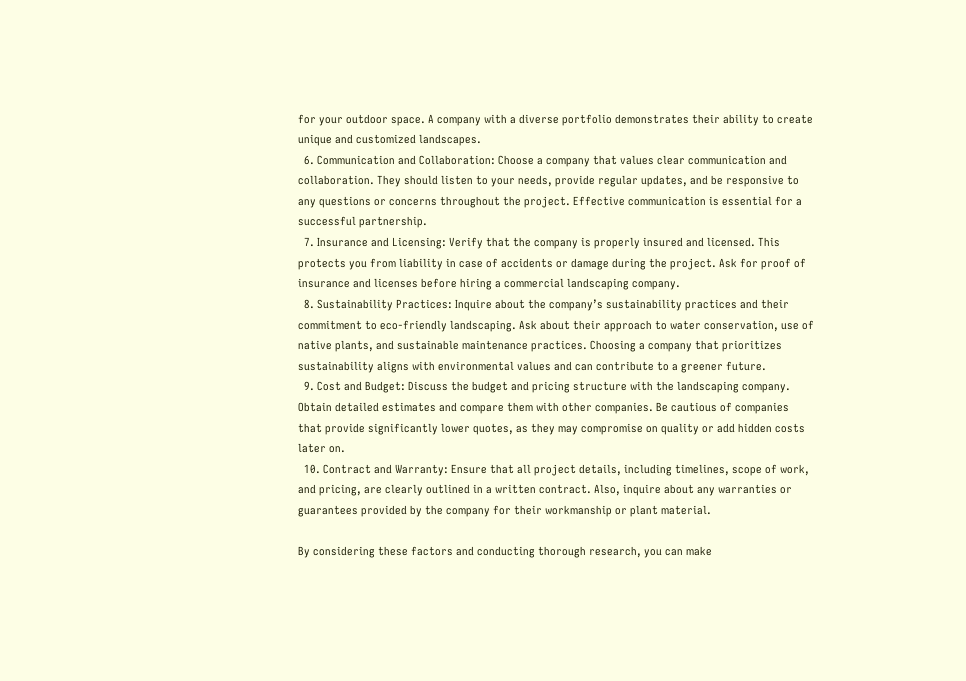for your outdoor space. A company with a diverse portfolio demonstrates their ability to create unique and customized landscapes.
  6. Communication and Collaboration: Choose a company that values clear communication and collaboration. They should listen to your needs, provide regular updates, and be responsive to any questions or concerns throughout the project. Effective communication is essential for a successful partnership.
  7. Insurance and Licensing: Verify that the company is properly insured and licensed. This protects you from liability in case of accidents or damage during the project. Ask for proof of insurance and licenses before hiring a commercial landscaping company.
  8. Sustainability Practices: Inquire about the company’s sustainability practices and their commitment to eco-friendly landscaping. Ask about their approach to water conservation, use of native plants, and sustainable maintenance practices. Choosing a company that prioritizes sustainability aligns with environmental values and can contribute to a greener future.
  9. Cost and Budget: Discuss the budget and pricing structure with the landscaping company. Obtain detailed estimates and compare them with other companies. Be cautious of companies that provide significantly lower quotes, as they may compromise on quality or add hidden costs later on.
  10. Contract and Warranty: Ensure that all project details, including timelines, scope of work, and pricing, are clearly outlined in a written contract. Also, inquire about any warranties or guarantees provided by the company for their workmanship or plant material.

By considering these factors and conducting thorough research, you can make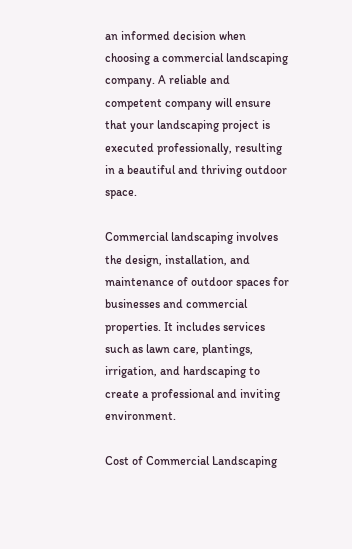an informed decision when choosing a commercial landscaping company. A reliable and competent company will ensure that your landscaping project is executed professionally, resulting in a beautiful and thriving outdoor space.

Commercial landscaping involves the design, installation, and maintenance of outdoor spaces for businesses and commercial properties. It includes services such as lawn care, plantings, irrigation, and hardscaping to create a professional and inviting environment.

Cost of Commercial Landscaping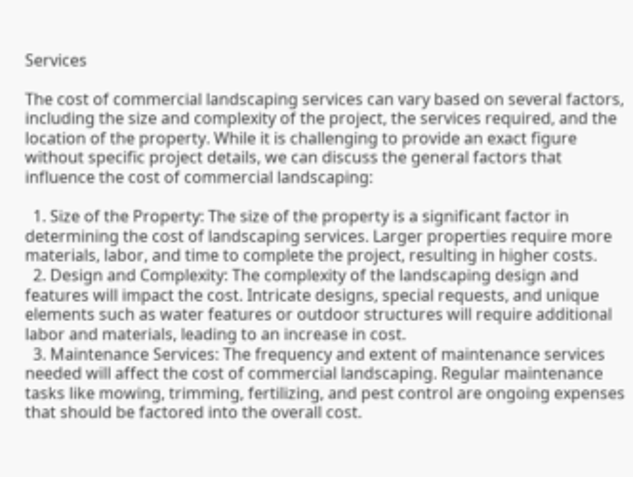Services

The cost of commercial landscaping services can vary based on several factors, including the size and complexity of the project, the services required, and the location of the property. While it is challenging to provide an exact figure without specific project details, we can discuss the general factors that influence the cost of commercial landscaping:

  1. Size of the Property: The size of the property is a significant factor in determining the cost of landscaping services. Larger properties require more materials, labor, and time to complete the project, resulting in higher costs.
  2. Design and Complexity: The complexity of the landscaping design and features will impact the cost. Intricate designs, special requests, and unique elements such as water features or outdoor structures will require additional labor and materials, leading to an increase in cost.
  3. Maintenance Services: The frequency and extent of maintenance services needed will affect the cost of commercial landscaping. Regular maintenance tasks like mowing, trimming, fertilizing, and pest control are ongoing expenses that should be factored into the overall cost.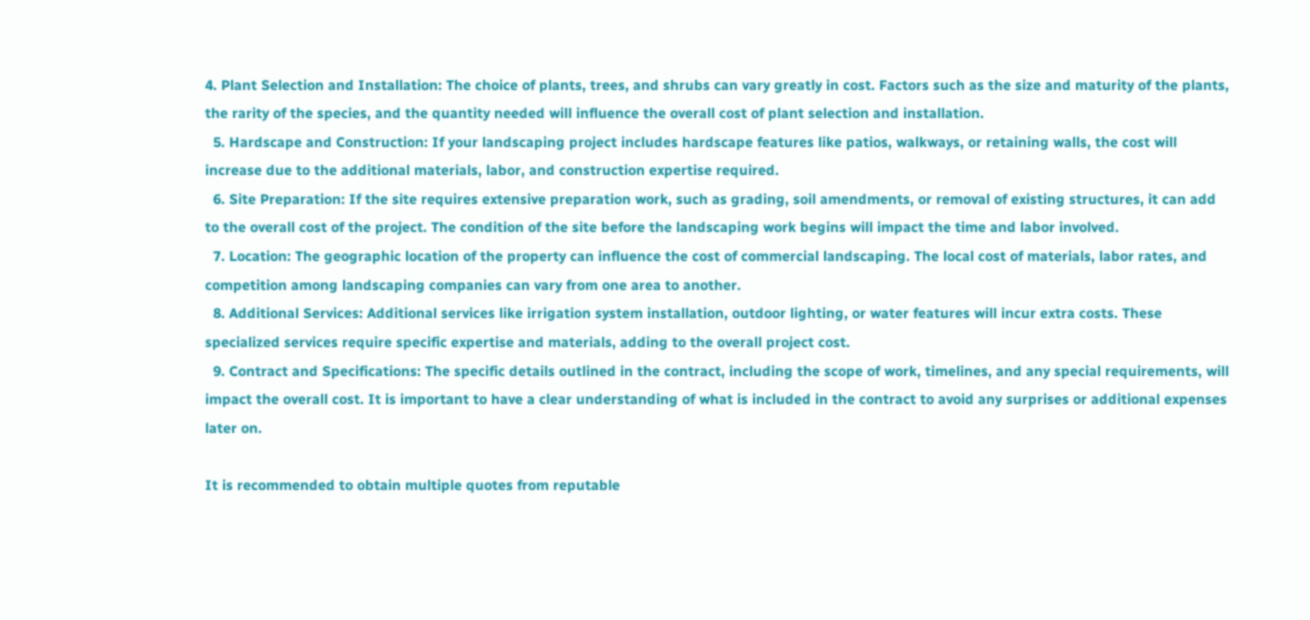4. Plant Selection and Installation: The choice of plants, trees, and shrubs can vary greatly in cost. Factors such as the size and maturity of the plants, the rarity of the species, and the quantity needed will influence the overall cost of plant selection and installation.
  5. Hardscape and Construction: If your landscaping project includes hardscape features like patios, walkways, or retaining walls, the cost will increase due to the additional materials, labor, and construction expertise required.
  6. Site Preparation: If the site requires extensive preparation work, such as grading, soil amendments, or removal of existing structures, it can add to the overall cost of the project. The condition of the site before the landscaping work begins will impact the time and labor involved.
  7. Location: The geographic location of the property can influence the cost of commercial landscaping. The local cost of materials, labor rates, and competition among landscaping companies can vary from one area to another.
  8. Additional Services: Additional services like irrigation system installation, outdoor lighting, or water features will incur extra costs. These specialized services require specific expertise and materials, adding to the overall project cost.
  9. Contract and Specifications: The specific details outlined in the contract, including the scope of work, timelines, and any special requirements, will impact the overall cost. It is important to have a clear understanding of what is included in the contract to avoid any surprises or additional expenses later on.

It is recommended to obtain multiple quotes from reputable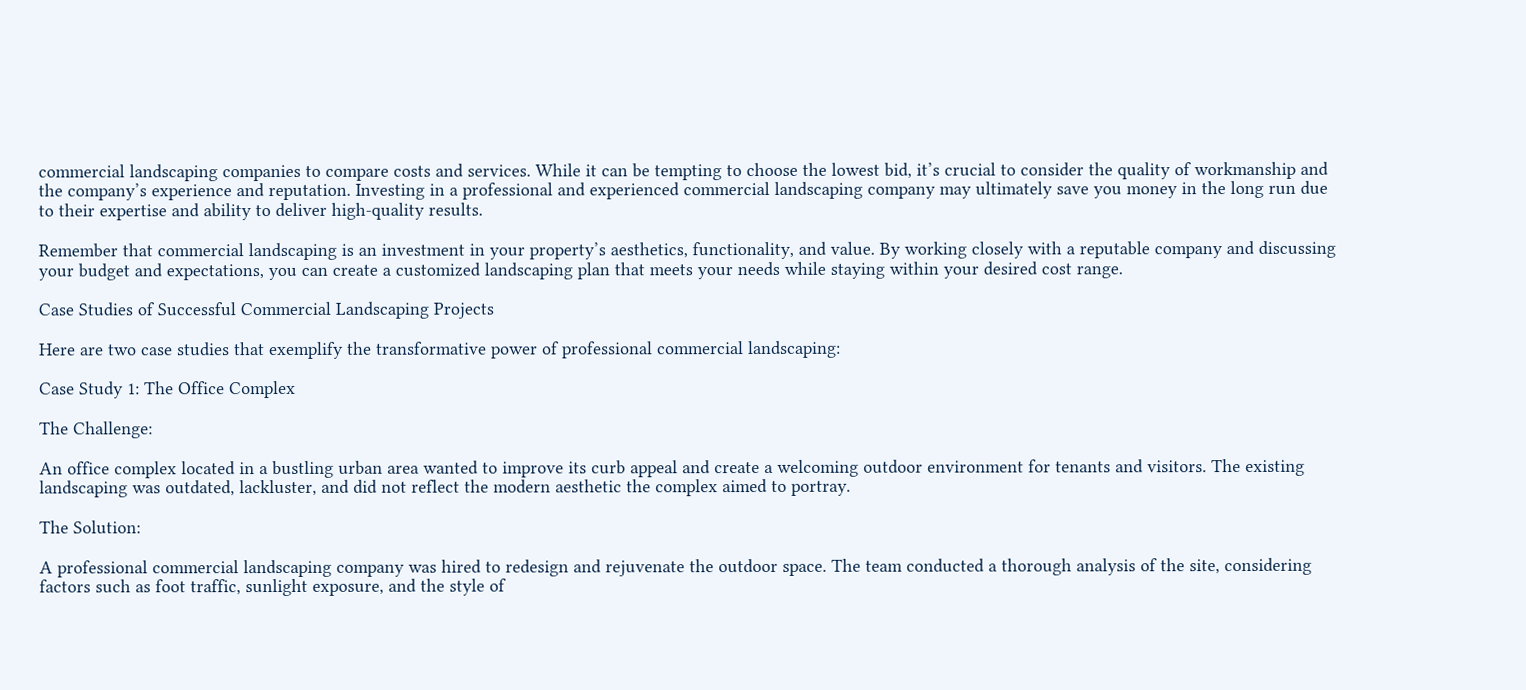commercial landscaping companies to compare costs and services. While it can be tempting to choose the lowest bid, it’s crucial to consider the quality of workmanship and the company’s experience and reputation. Investing in a professional and experienced commercial landscaping company may ultimately save you money in the long run due to their expertise and ability to deliver high-quality results.

Remember that commercial landscaping is an investment in your property’s aesthetics, functionality, and value. By working closely with a reputable company and discussing your budget and expectations, you can create a customized landscaping plan that meets your needs while staying within your desired cost range.

Case Studies of Successful Commercial Landscaping Projects

Here are two case studies that exemplify the transformative power of professional commercial landscaping:

Case Study 1: The Office Complex

The Challenge:

An office complex located in a bustling urban area wanted to improve its curb appeal and create a welcoming outdoor environment for tenants and visitors. The existing landscaping was outdated, lackluster, and did not reflect the modern aesthetic the complex aimed to portray.

The Solution:

A professional commercial landscaping company was hired to redesign and rejuvenate the outdoor space. The team conducted a thorough analysis of the site, considering factors such as foot traffic, sunlight exposure, and the style of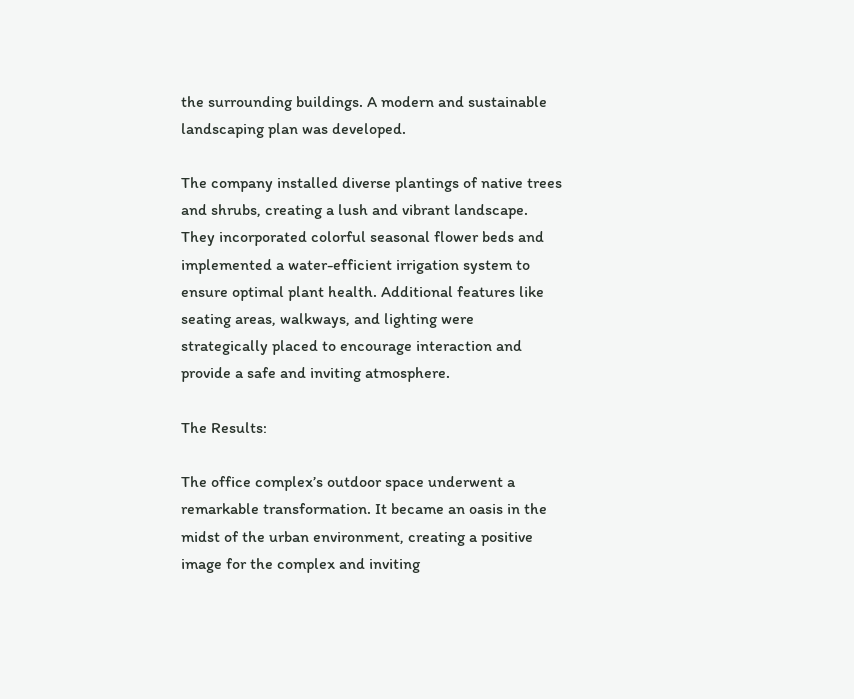the surrounding buildings. A modern and sustainable landscaping plan was developed.

The company installed diverse plantings of native trees and shrubs, creating a lush and vibrant landscape. They incorporated colorful seasonal flower beds and implemented a water-efficient irrigation system to ensure optimal plant health. Additional features like seating areas, walkways, and lighting were strategically placed to encourage interaction and provide a safe and inviting atmosphere.

The Results:

The office complex’s outdoor space underwent a remarkable transformation. It became an oasis in the midst of the urban environment, creating a positive image for the complex and inviting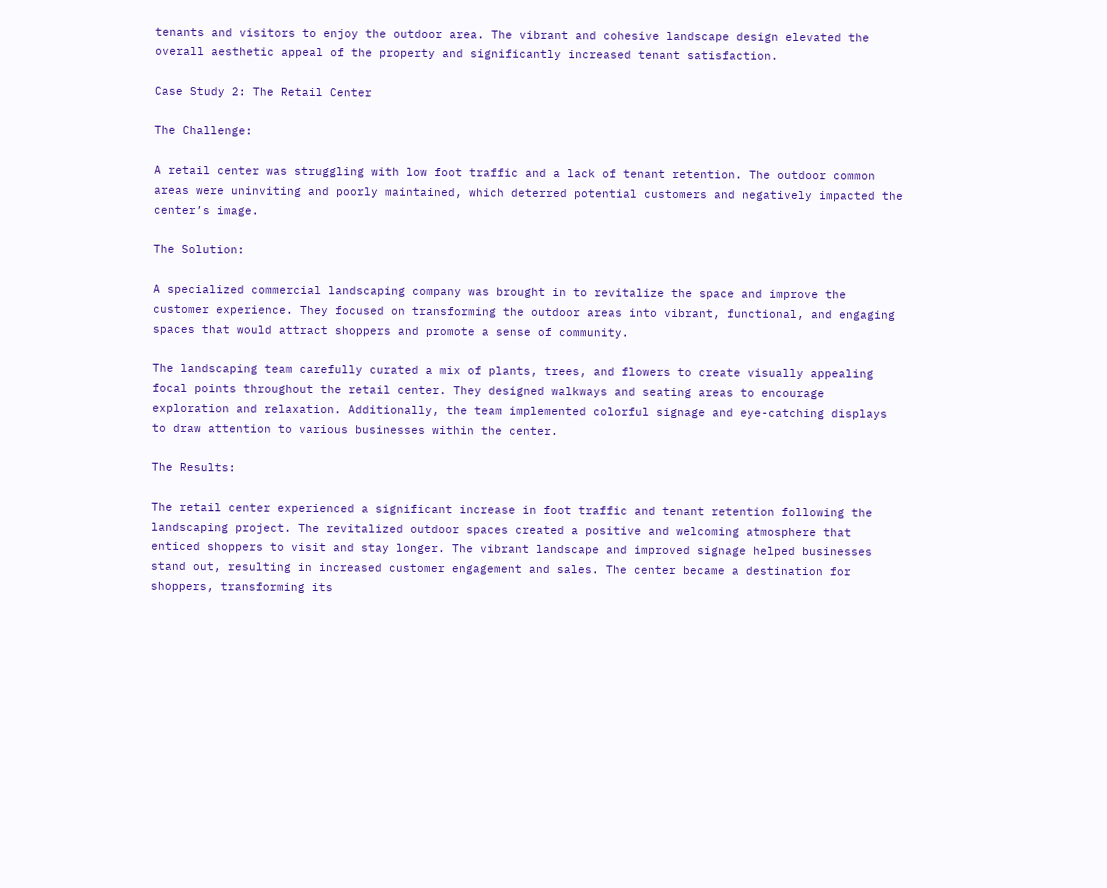tenants and visitors to enjoy the outdoor area. The vibrant and cohesive landscape design elevated the overall aesthetic appeal of the property and significantly increased tenant satisfaction.

Case Study 2: The Retail Center

The Challenge:

A retail center was struggling with low foot traffic and a lack of tenant retention. The outdoor common areas were uninviting and poorly maintained, which deterred potential customers and negatively impacted the center’s image.

The Solution:

A specialized commercial landscaping company was brought in to revitalize the space and improve the customer experience. They focused on transforming the outdoor areas into vibrant, functional, and engaging spaces that would attract shoppers and promote a sense of community.

The landscaping team carefully curated a mix of plants, trees, and flowers to create visually appealing focal points throughout the retail center. They designed walkways and seating areas to encourage exploration and relaxation. Additionally, the team implemented colorful signage and eye-catching displays to draw attention to various businesses within the center.

The Results:

The retail center experienced a significant increase in foot traffic and tenant retention following the landscaping project. The revitalized outdoor spaces created a positive and welcoming atmosphere that enticed shoppers to visit and stay longer. The vibrant landscape and improved signage helped businesses stand out, resulting in increased customer engagement and sales. The center became a destination for shoppers, transforming its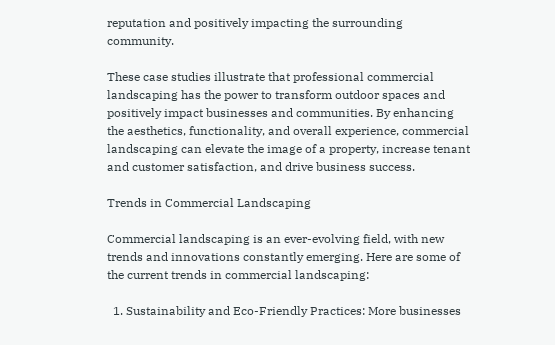reputation and positively impacting the surrounding community.

These case studies illustrate that professional commercial landscaping has the power to transform outdoor spaces and positively impact businesses and communities. By enhancing the aesthetics, functionality, and overall experience, commercial landscaping can elevate the image of a property, increase tenant and customer satisfaction, and drive business success.

Trends in Commercial Landscaping

Commercial landscaping is an ever-evolving field, with new trends and innovations constantly emerging. Here are some of the current trends in commercial landscaping:

  1. Sustainability and Eco-Friendly Practices: More businesses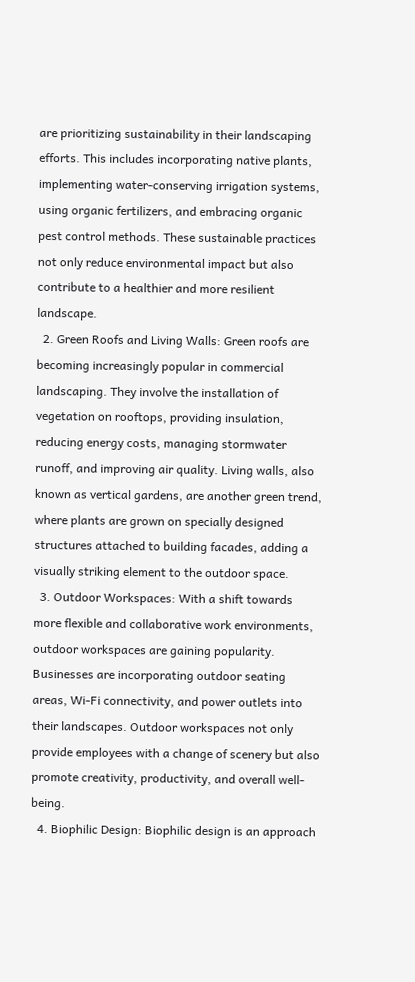are prioritizing sustainability in their landscaping efforts. This includes incorporating native plants, implementing water-conserving irrigation systems, using organic fertilizers, and embracing organic pest control methods. These sustainable practices not only reduce environmental impact but also contribute to a healthier and more resilient landscape.
  2. Green Roofs and Living Walls: Green roofs are becoming increasingly popular in commercial landscaping. They involve the installation of vegetation on rooftops, providing insulation, reducing energy costs, managing stormwater runoff, and improving air quality. Living walls, also known as vertical gardens, are another green trend, where plants are grown on specially designed structures attached to building facades, adding a visually striking element to the outdoor space.
  3. Outdoor Workspaces: With a shift towards more flexible and collaborative work environments, outdoor workspaces are gaining popularity. Businesses are incorporating outdoor seating areas, Wi-Fi connectivity, and power outlets into their landscapes. Outdoor workspaces not only provide employees with a change of scenery but also promote creativity, productivity, and overall well-being.
  4. Biophilic Design: Biophilic design is an approach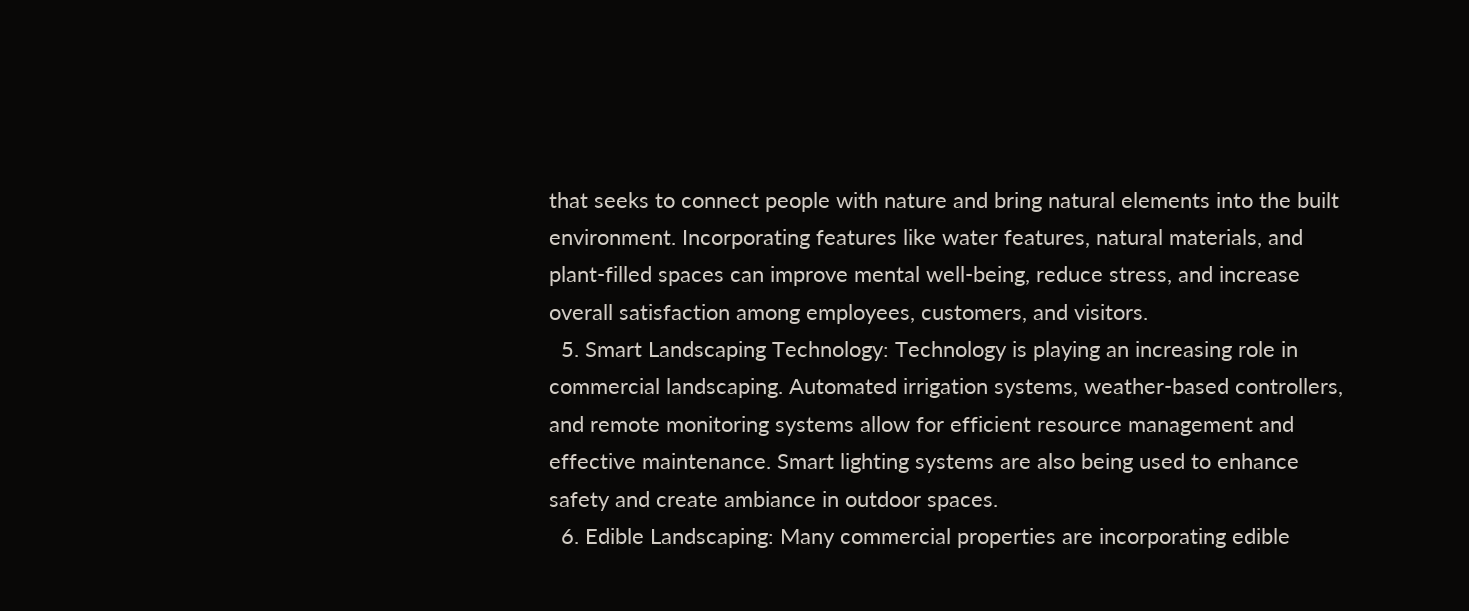that seeks to connect people with nature and bring natural elements into the built environment. Incorporating features like water features, natural materials, and plant-filled spaces can improve mental well-being, reduce stress, and increase overall satisfaction among employees, customers, and visitors.
  5. Smart Landscaping Technology: Technology is playing an increasing role in commercial landscaping. Automated irrigation systems, weather-based controllers, and remote monitoring systems allow for efficient resource management and effective maintenance. Smart lighting systems are also being used to enhance safety and create ambiance in outdoor spaces.
  6. Edible Landscaping: Many commercial properties are incorporating edible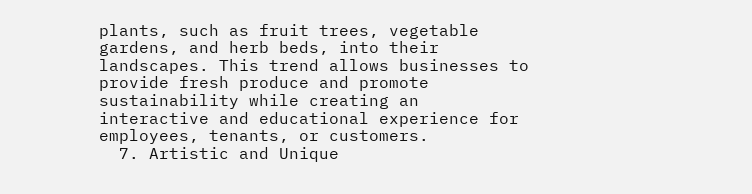plants, such as fruit trees, vegetable gardens, and herb beds, into their landscapes. This trend allows businesses to provide fresh produce and promote sustainability while creating an interactive and educational experience for employees, tenants, or customers.
  7. Artistic and Unique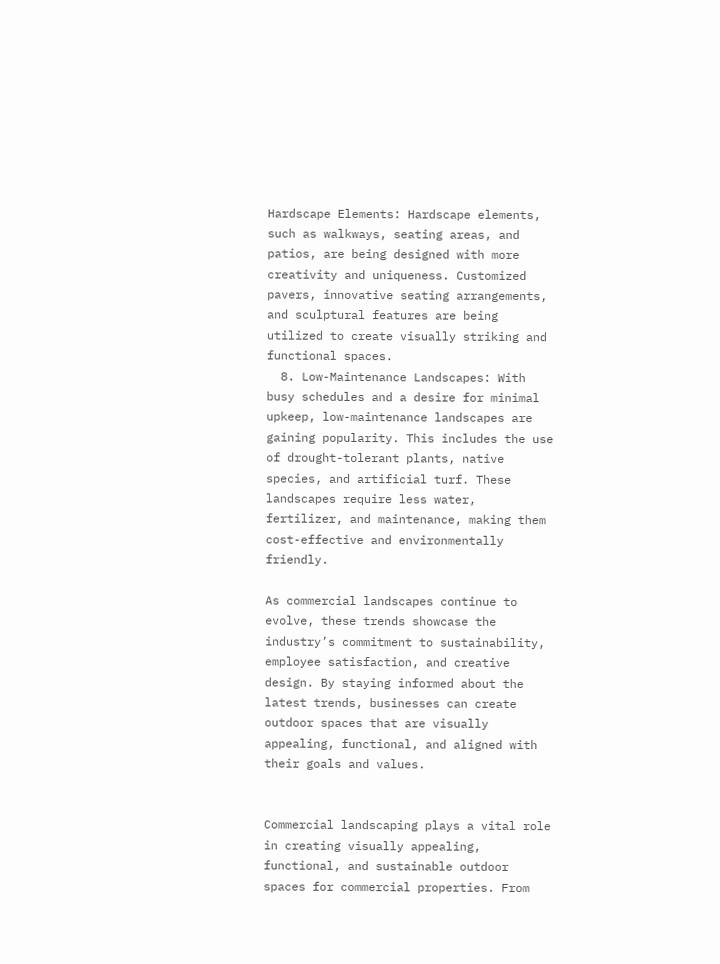Hardscape Elements: Hardscape elements, such as walkways, seating areas, and patios, are being designed with more creativity and uniqueness. Customized pavers, innovative seating arrangements, and sculptural features are being utilized to create visually striking and functional spaces.
  8. Low-Maintenance Landscapes: With busy schedules and a desire for minimal upkeep, low-maintenance landscapes are gaining popularity. This includes the use of drought-tolerant plants, native species, and artificial turf. These landscapes require less water, fertilizer, and maintenance, making them cost-effective and environmentally friendly.

As commercial landscapes continue to evolve, these trends showcase the industry’s commitment to sustainability, employee satisfaction, and creative design. By staying informed about the latest trends, businesses can create outdoor spaces that are visually appealing, functional, and aligned with their goals and values.


Commercial landscaping plays a vital role in creating visually appealing, functional, and sustainable outdoor spaces for commercial properties. From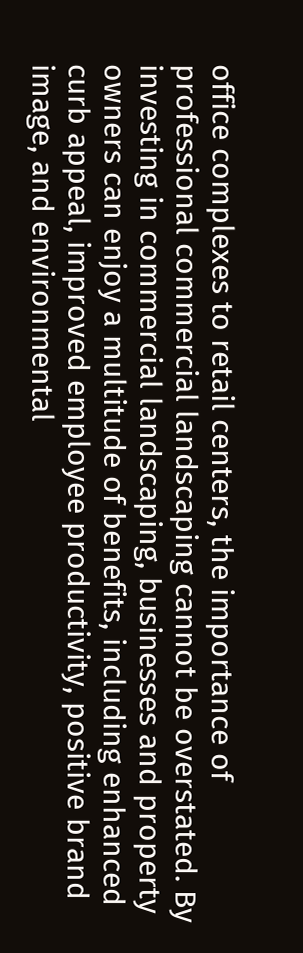office complexes to retail centers, the importance of professional commercial landscaping cannot be overstated. By investing in commercial landscaping, businesses and property owners can enjoy a multitude of benefits, including enhanced curb appeal, improved employee productivity, positive brand image, and environmental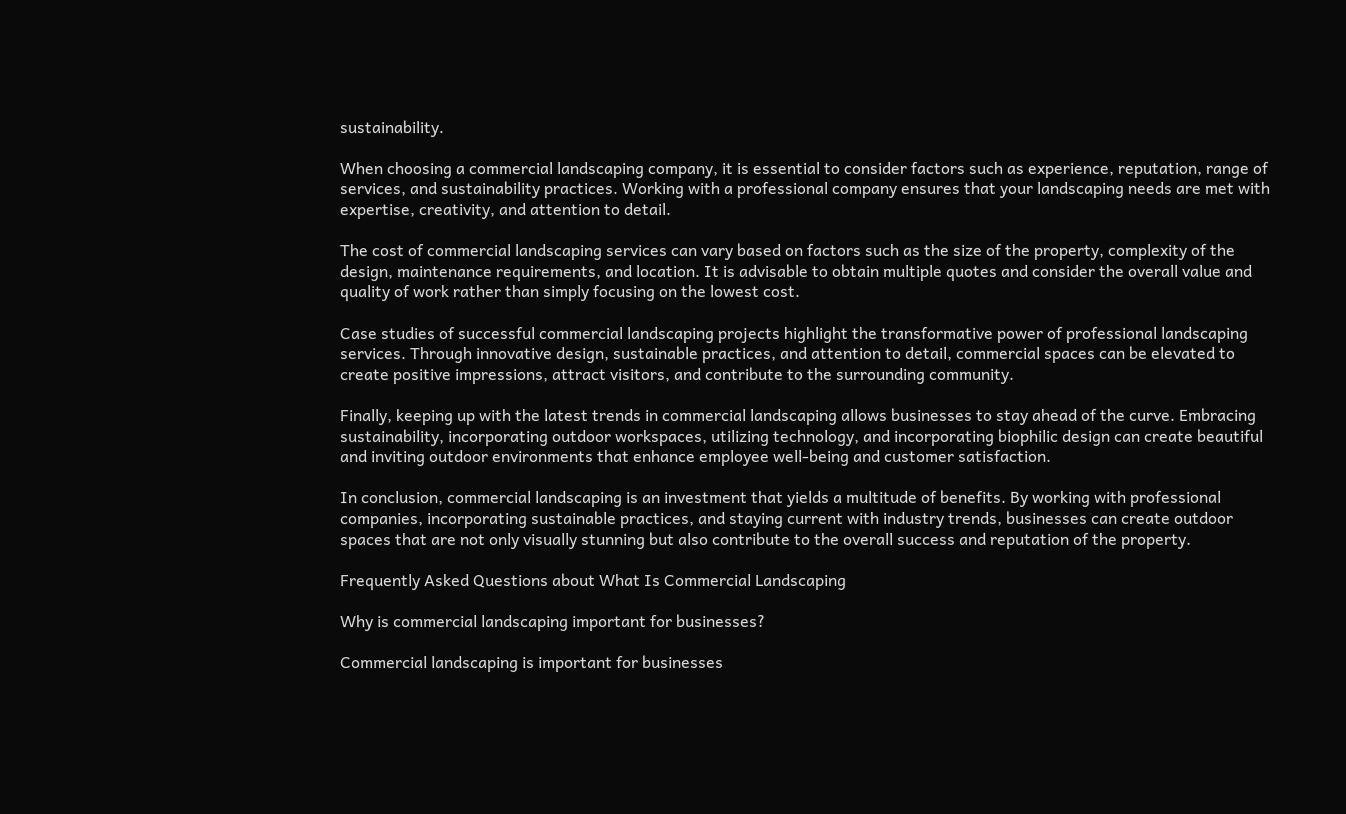sustainability.

When choosing a commercial landscaping company, it is essential to consider factors such as experience, reputation, range of services, and sustainability practices. Working with a professional company ensures that your landscaping needs are met with expertise, creativity, and attention to detail.

The cost of commercial landscaping services can vary based on factors such as the size of the property, complexity of the design, maintenance requirements, and location. It is advisable to obtain multiple quotes and consider the overall value and quality of work rather than simply focusing on the lowest cost.

Case studies of successful commercial landscaping projects highlight the transformative power of professional landscaping services. Through innovative design, sustainable practices, and attention to detail, commercial spaces can be elevated to create positive impressions, attract visitors, and contribute to the surrounding community.

Finally, keeping up with the latest trends in commercial landscaping allows businesses to stay ahead of the curve. Embracing sustainability, incorporating outdoor workspaces, utilizing technology, and incorporating biophilic design can create beautiful and inviting outdoor environments that enhance employee well-being and customer satisfaction.

In conclusion, commercial landscaping is an investment that yields a multitude of benefits. By working with professional companies, incorporating sustainable practices, and staying current with industry trends, businesses can create outdoor spaces that are not only visually stunning but also contribute to the overall success and reputation of the property.

Frequently Asked Questions about What Is Commercial Landscaping

Why is commercial landscaping important for businesses?

Commercial landscaping is important for businesses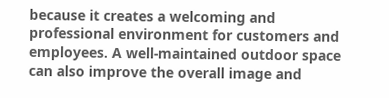because it creates a welcoming and professional environment for customers and employees. A well-maintained outdoor space can also improve the overall image and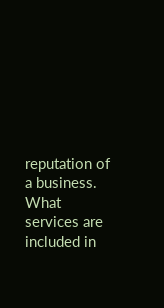reputation of a business.
What services are included in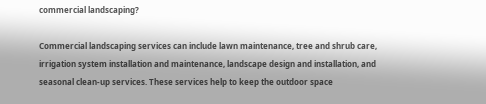commercial landscaping?

Commercial landscaping services can include lawn maintenance, tree and shrub care, irrigation system installation and maintenance, landscape design and installation, and seasonal clean-up services. These services help to keep the outdoor space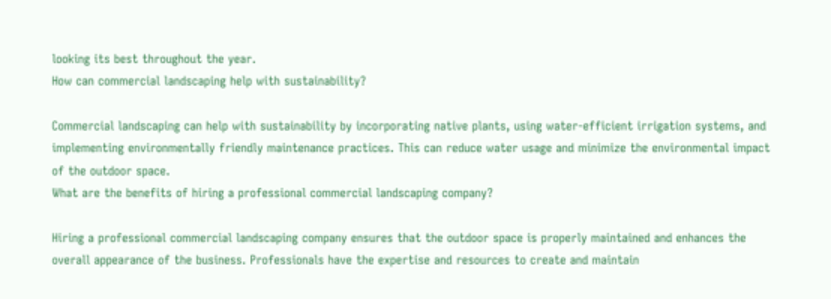looking its best throughout the year.
How can commercial landscaping help with sustainability?

Commercial landscaping can help with sustainability by incorporating native plants, using water-efficient irrigation systems, and implementing environmentally friendly maintenance practices. This can reduce water usage and minimize the environmental impact of the outdoor space.
What are the benefits of hiring a professional commercial landscaping company?

Hiring a professional commercial landscaping company ensures that the outdoor space is properly maintained and enhances the overall appearance of the business. Professionals have the expertise and resources to create and maintain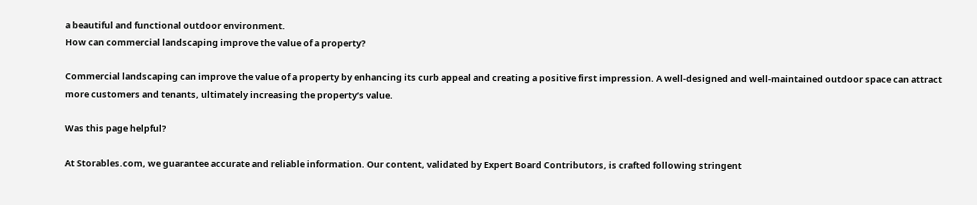a beautiful and functional outdoor environment.
How can commercial landscaping improve the value of a property?

Commercial landscaping can improve the value of a property by enhancing its curb appeal and creating a positive first impression. A well-designed and well-maintained outdoor space can attract more customers and tenants, ultimately increasing the property’s value.

Was this page helpful?

At Storables.com, we guarantee accurate and reliable information. Our content, validated by Expert Board Contributors, is crafted following stringent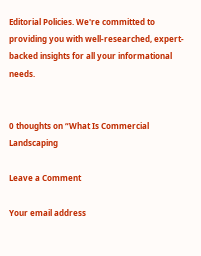Editorial Policies. We're committed to providing you with well-researched, expert-backed insights for all your informational needs.


0 thoughts on “What Is Commercial Landscaping

Leave a Comment

Your email address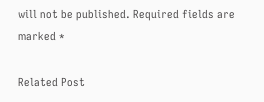will not be published. Required fields are marked *

Related Post